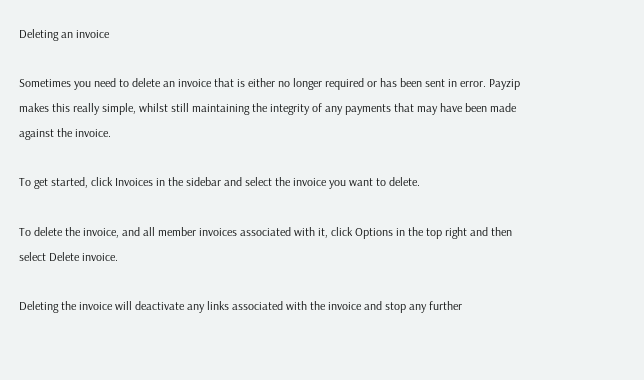Deleting an invoice

Sometimes you need to delete an invoice that is either no longer required or has been sent in error. Payzip makes this really simple, whilst still maintaining the integrity of any payments that may have been made against the invoice.

To get started, click Invoices in the sidebar and select the invoice you want to delete.

To delete the invoice, and all member invoices associated with it, click Options in the top right and then select Delete invoice.

Deleting the invoice will deactivate any links associated with the invoice and stop any further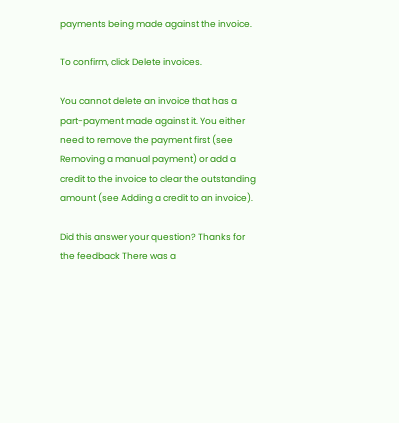payments being made against the invoice.

To confirm, click Delete invoices.

You cannot delete an invoice that has a part-payment made against it. You either need to remove the payment first (see Removing a manual payment) or add a credit to the invoice to clear the outstanding amount (see Adding a credit to an invoice).

Did this answer your question? Thanks for the feedback There was a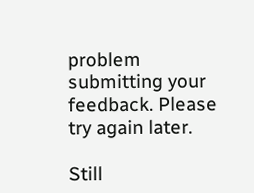problem submitting your feedback. Please try again later.

Still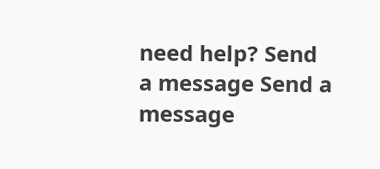need help? Send a message Send a message